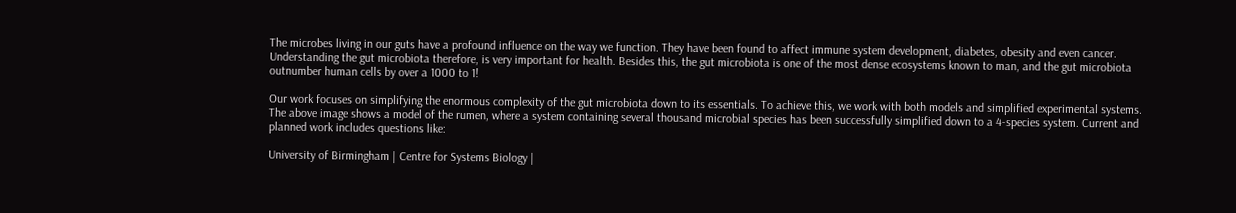The microbes living in our guts have a profound influence on the way we function. They have been found to affect immune system development, diabetes, obesity and even cancer. Understanding the gut microbiota therefore, is very important for health. Besides this, the gut microbiota is one of the most dense ecosystems known to man, and the gut microbiota outnumber human cells by over a 1000 to 1!

Our work focuses on simplifying the enormous complexity of the gut microbiota down to its essentials. To achieve this, we work with both models and simplified experimental systems. The above image shows a model of the rumen, where a system containing several thousand microbial species has been successfully simplified down to a 4-species system. Current and planned work includes questions like:

University of Birmingham | Centre for Systems Biology |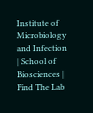Institute of Microbiology and Infection | School of Biosciences | Find The Lab